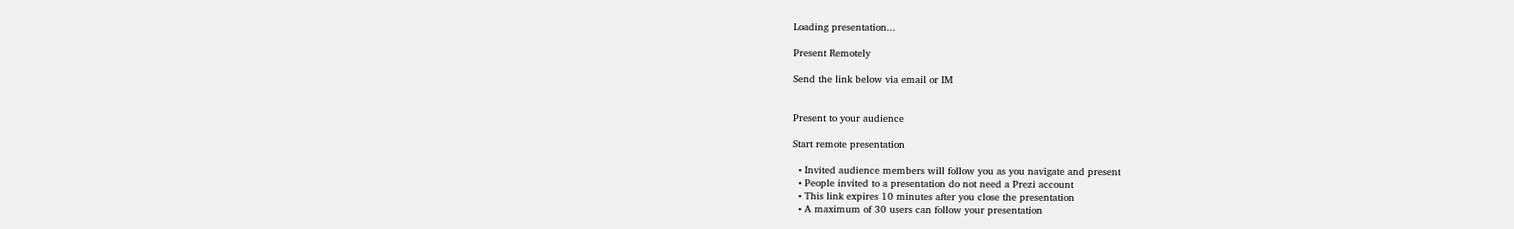Loading presentation...

Present Remotely

Send the link below via email or IM


Present to your audience

Start remote presentation

  • Invited audience members will follow you as you navigate and present
  • People invited to a presentation do not need a Prezi account
  • This link expires 10 minutes after you close the presentation
  • A maximum of 30 users can follow your presentation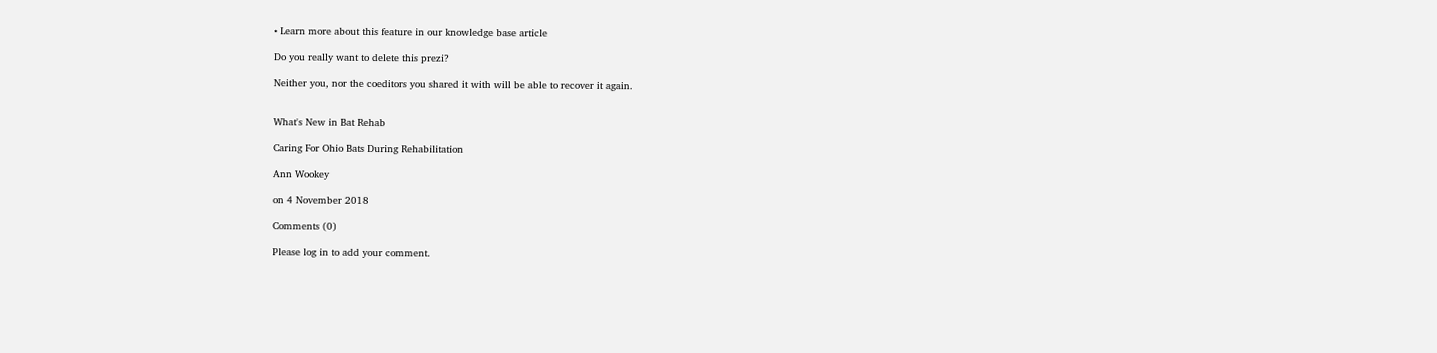• Learn more about this feature in our knowledge base article

Do you really want to delete this prezi?

Neither you, nor the coeditors you shared it with will be able to recover it again.


What's New in Bat Rehab

Caring For Ohio Bats During Rehabilitation

Ann Wookey

on 4 November 2018

Comments (0)

Please log in to add your comment.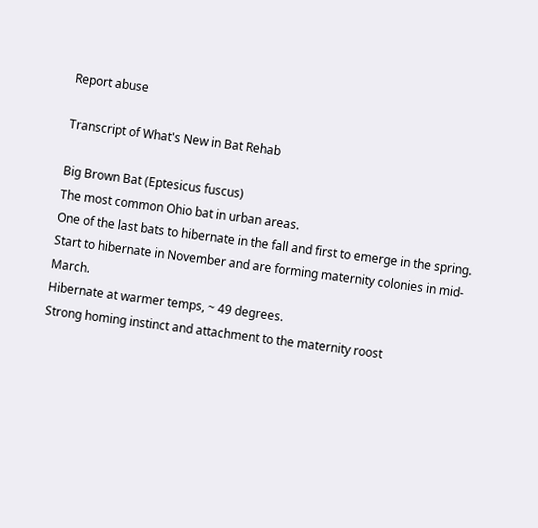Report abuse

Transcript of What's New in Bat Rehab

Big Brown Bat (Eptesicus fuscus)
The most common Ohio bat in urban areas.
One of the last bats to hibernate in the fall and first to emerge in the spring.
Start to hibernate in November and are forming maternity colonies in mid-March.
Hibernate at warmer temps, ~ 49 degrees.
Strong homing instinct and attachment to the maternity roost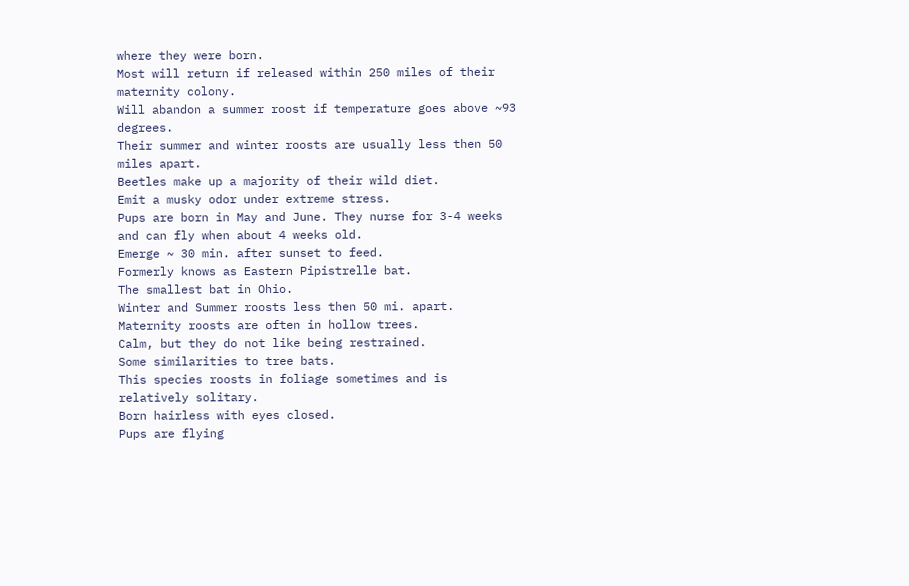where they were born.
Most will return if released within 250 miles of their maternity colony.
Will abandon a summer roost if temperature goes above ~93 degrees.
Their summer and winter roosts are usually less then 50 miles apart.
Beetles make up a majority of their wild diet.
Emit a musky odor under extreme stress.
Pups are born in May and June. They nurse for 3-4 weeks and can fly when about 4 weeks old.
Emerge ~ 30 min. after sunset to feed.
Formerly knows as Eastern Pipistrelle bat.
The smallest bat in Ohio.
Winter and Summer roosts less then 50 mi. apart.
Maternity roosts are often in hollow trees.
Calm, but they do not like being restrained.
Some similarities to tree bats.
This species roosts in foliage sometimes and is relatively solitary.
Born hairless with eyes closed.
Pups are flying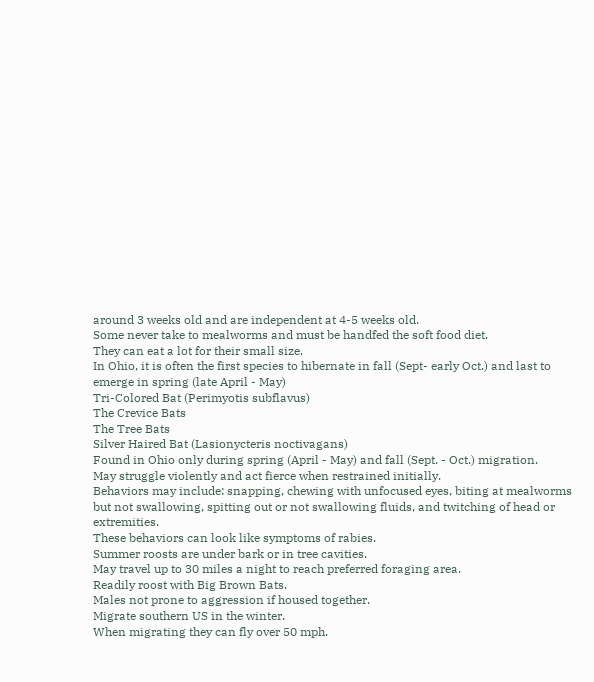around 3 weeks old and are independent at 4-5 weeks old.
Some never take to mealworms and must be handfed the soft food diet.
They can eat a lot for their small size.
In Ohio, it is often the first species to hibernate in fall (Sept- early Oct.) and last to emerge in spring (late April - May)
Tri-Colored Bat (Perimyotis subflavus)
The Crevice Bats
The Tree Bats
Silver Haired Bat (Lasionycteris noctivagans)
Found in Ohio only during spring (April - May) and fall (Sept. - Oct.) migration.
May struggle violently and act fierce when restrained initially.
Behaviors may include: snapping, chewing with unfocused eyes, biting at mealworms but not swallowing, spitting out or not swallowing fluids, and twitching of head or extremities.
These behaviors can look like symptoms of rabies.
Summer roosts are under bark or in tree cavities.
May travel up to 30 miles a night to reach preferred foraging area.
Readily roost with Big Brown Bats.
Males not prone to aggression if housed together.
Migrate southern US in the winter.
When migrating they can fly over 50 mph.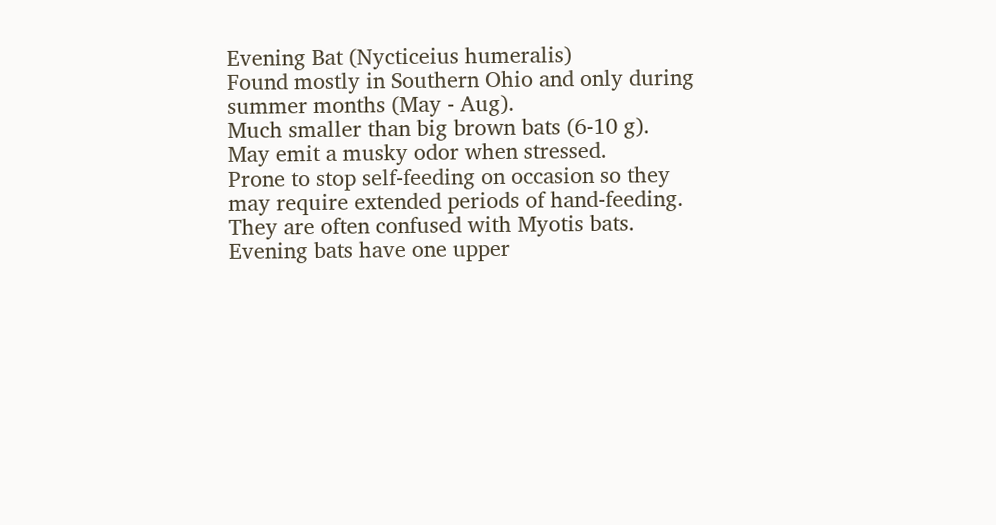Evening Bat (Nycticeius humeralis)
Found mostly in Southern Ohio and only during summer months (May - Aug).
Much smaller than big brown bats (6-10 g).
May emit a musky odor when stressed.
Prone to stop self-feeding on occasion so they may require extended periods of hand-feeding.
They are often confused with Myotis bats.
Evening bats have one upper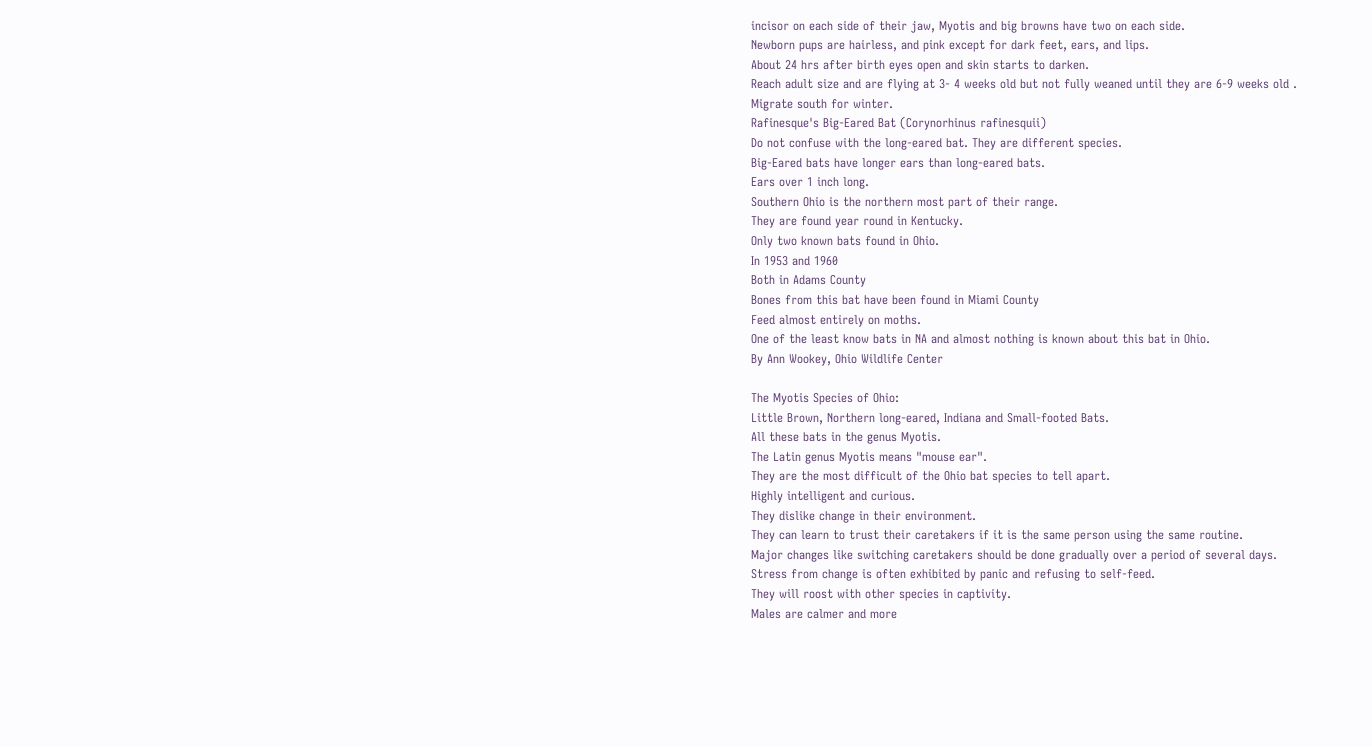incisor on each side of their jaw, Myotis and big browns have two on each side.
Newborn pups are hairless, and pink except for dark feet, ears, and lips.
About 24 hrs after birth eyes open and skin starts to darken.
Reach adult size and are flying at 3- 4 weeks old but not fully weaned until they are 6-9 weeks old .
Migrate south for winter.
Rafinesque's Big-Eared Bat (Corynorhinus rafinesquii)
Do not confuse with the long-eared bat. They are different species.
Big-Eared bats have longer ears than long-eared bats.
Ears over 1 inch long.
Southern Ohio is the northern most part of their range.
They are found year round in Kentucky.
Only two known bats found in Ohio.
In 1953 and 1960
Both in Adams County
Bones from this bat have been found in Miami County
Feed almost entirely on moths.
One of the least know bats in NA and almost nothing is known about this bat in Ohio.
By Ann Wookey, Ohio Wildlife Center

The Myotis Species of Ohio:
Little Brown, Northern long-eared, Indiana and Small-footed Bats.
All these bats in the genus Myotis.
The Latin genus Myotis means "mouse ear".
They are the most difficult of the Ohio bat species to tell apart.
Highly intelligent and curious.
They dislike change in their environment.
They can learn to trust their caretakers if it is the same person using the same routine.
Major changes like switching caretakers should be done gradually over a period of several days.
Stress from change is often exhibited by panic and refusing to self-feed.
They will roost with other species in captivity.
Males are calmer and more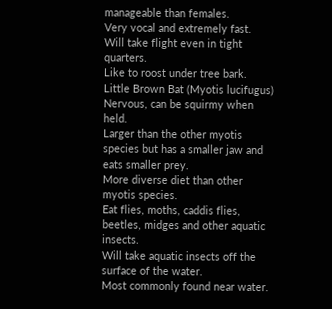manageable than females.
Very vocal and extremely fast.
Will take flight even in tight quarters.
Like to roost under tree bark.
Little Brown Bat (Myotis lucifugus)
Nervous, can be squirmy when held.
Larger than the other myotis species but has a smaller jaw and eats smaller prey.
More diverse diet than other myotis species.
Eat flies, moths, caddis flies, beetles, midges and other aquatic insects.
Will take aquatic insects off the surface of the water.
Most commonly found near water.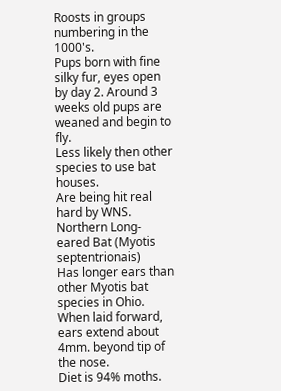Roosts in groups numbering in the 1000's.
Pups born with fine silky fur, eyes open by day 2. Around 3 weeks old pups are weaned and begin to fly.
Less likely then other species to use bat houses.
Are being hit real hard by WNS.
Northern Long-eared Bat (Myotis septentrionais)
Has longer ears than other Myotis bat species in Ohio. When laid forward, ears extend about 4mm. beyond tip of the nose.
Diet is 94% moths.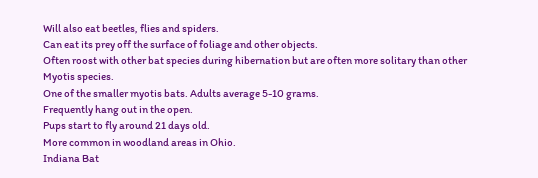Will also eat beetles, flies and spiders.
Can eat its prey off the surface of foliage and other objects.
Often roost with other bat species during hibernation but are often more solitary than other Myotis species.
One of the smaller myotis bats. Adults average 5-10 grams.
Frequently hang out in the open.
Pups start to fly around 21 days old.
More common in woodland areas in Ohio.
Indiana Bat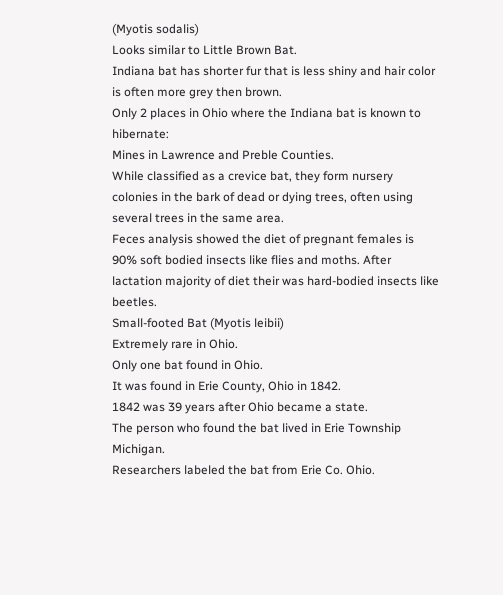(Myotis sodalis)
Looks similar to Little Brown Bat.
Indiana bat has shorter fur that is less shiny and hair color is often more grey then brown.
Only 2 places in Ohio where the Indiana bat is known to hibernate:
Mines in Lawrence and Preble Counties.
While classified as a crevice bat, they form nursery colonies in the bark of dead or dying trees, often using several trees in the same area.
Feces analysis showed the diet of pregnant females is 90% soft bodied insects like flies and moths. After lactation majority of diet their was hard-bodied insects like beetles.
Small-footed Bat (Myotis leibii)
Extremely rare in Ohio.
Only one bat found in Ohio.
It was found in Erie County, Ohio in 1842.
1842 was 39 years after Ohio became a state.
The person who found the bat lived in Erie Township Michigan.
Researchers labeled the bat from Erie Co. Ohio.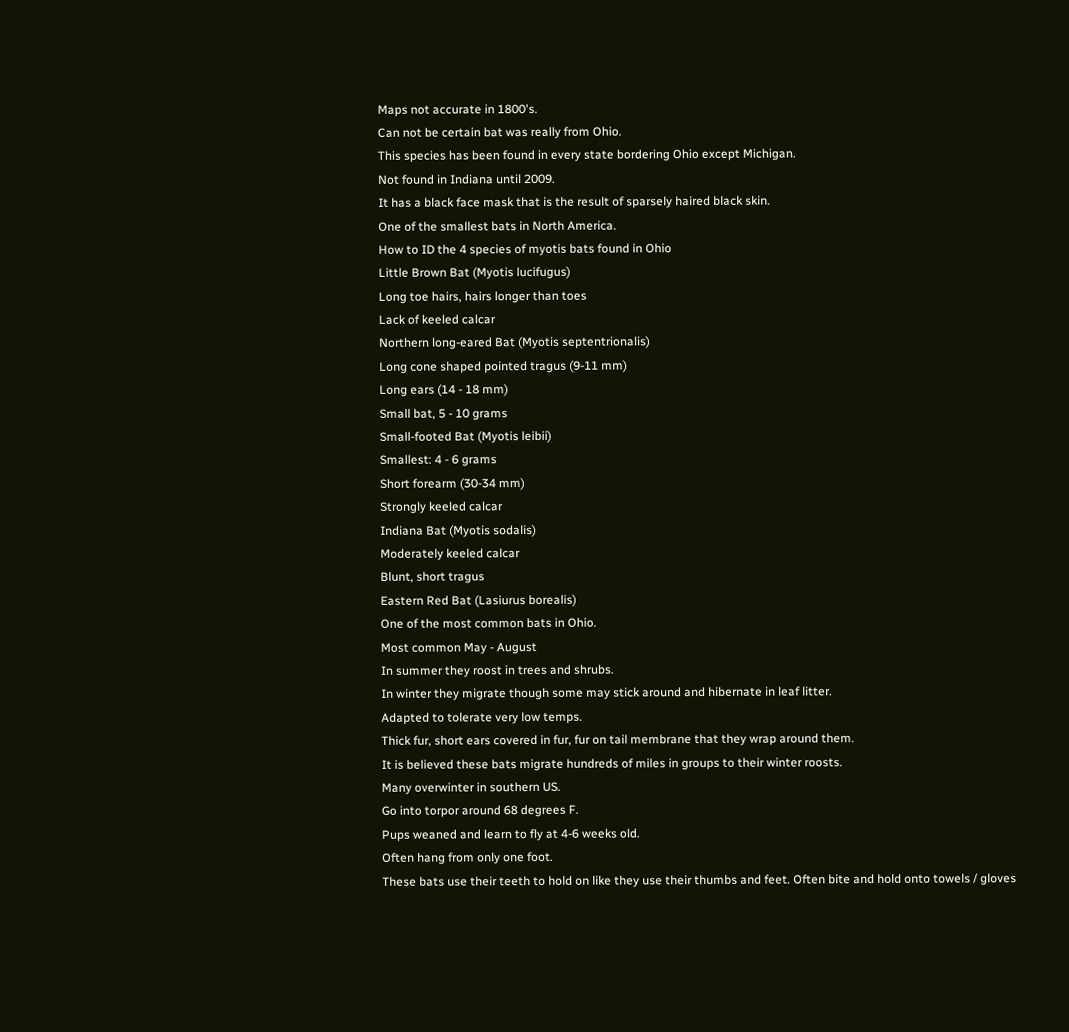Maps not accurate in 1800's.
Can not be certain bat was really from Ohio.
This species has been found in every state bordering Ohio except Michigan.
Not found in Indiana until 2009.
It has a black face mask that is the result of sparsely haired black skin.
One of the smallest bats in North America.
How to ID the 4 species of myotis bats found in Ohio
Little Brown Bat (Myotis lucifugus)
Long toe hairs, hairs longer than toes
Lack of keeled calcar
Northern long-eared Bat (Myotis septentrionalis)
Long cone shaped pointed tragus (9-11 mm)
Long ears (14 - 18 mm)
Small bat, 5 - 10 grams
Small-footed Bat (Myotis leibii)
Smallest: 4 - 6 grams
Short forearm (30-34 mm)
Strongly keeled calcar
Indiana Bat (Myotis sodalis)
Moderately keeled calcar
Blunt, short tragus
Eastern Red Bat (Lasiurus borealis)
One of the most common bats in Ohio.
Most common May - August
In summer they roost in trees and shrubs.
In winter they migrate though some may stick around and hibernate in leaf litter.
Adapted to tolerate very low temps.
Thick fur, short ears covered in fur, fur on tail membrane that they wrap around them.
It is believed these bats migrate hundreds of miles in groups to their winter roosts.
Many overwinter in southern US.
Go into torpor around 68 degrees F.
Pups weaned and learn to fly at 4-6 weeks old.
Often hang from only one foot.
These bats use their teeth to hold on like they use their thumbs and feet. Often bite and hold onto towels / gloves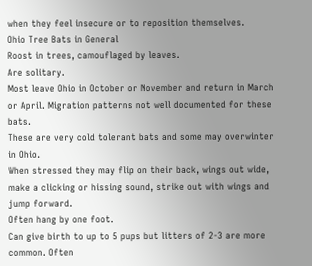when they feel insecure or to reposition themselves.
Ohio Tree Bats in General
Roost in trees, camouflaged by leaves.
Are solitary.
Most leave Ohio in October or November and return in March or April. Migration patterns not well documented for these bats.
These are very cold tolerant bats and some may overwinter in Ohio.
When stressed they may flip on their back, wings out wide, make a clicking or hissing sound, strike out with wings and jump forward.
Often hang by one foot.
Can give birth to up to 5 pups but litters of 2-3 are more common. Often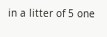in a litter of 5 one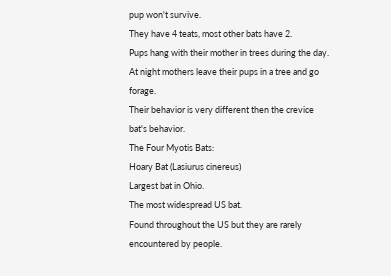pup won't survive.
They have 4 teats, most other bats have 2.
Pups hang with their mother in trees during the day. At night mothers leave their pups in a tree and go forage.
Their behavior is very different then the crevice bat's behavior.
The Four Myotis Bats:
Hoary Bat (Lasiurus cinereus)
Largest bat in Ohio.
The most widespread US bat.
Found throughout the US but they are rarely encountered by people.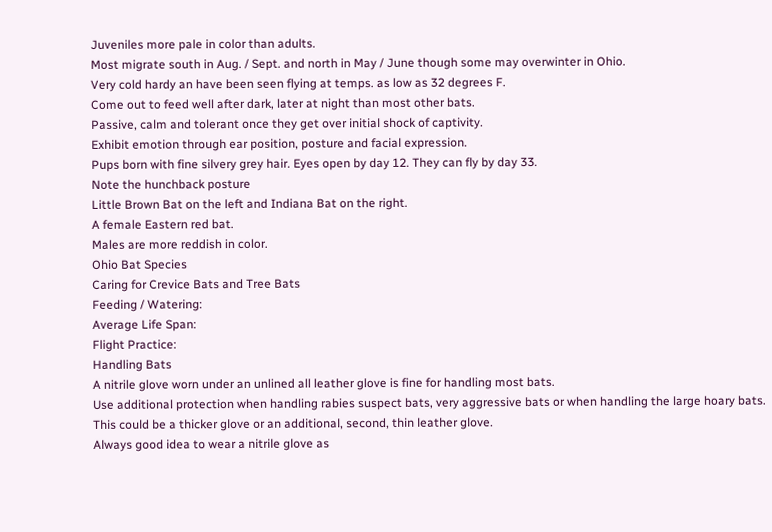Juveniles more pale in color than adults.
Most migrate south in Aug. / Sept. and north in May / June though some may overwinter in Ohio.
Very cold hardy an have been seen flying at temps. as low as 32 degrees F.
Come out to feed well after dark, later at night than most other bats.
Passive, calm and tolerant once they get over initial shock of captivity.
Exhibit emotion through ear position, posture and facial expression.
Pups born with fine silvery grey hair. Eyes open by day 12. They can fly by day 33.
Note the hunchback posture
Little Brown Bat on the left and Indiana Bat on the right.
A female Eastern red bat.
Males are more reddish in color.
Ohio Bat Species
Caring for Crevice Bats and Tree Bats
Feeding / Watering:
Average Life Span:
Flight Practice:
Handling Bats
A nitrile glove worn under an unlined all leather glove is fine for handling most bats.
Use additional protection when handling rabies suspect bats, very aggressive bats or when handling the large hoary bats.
This could be a thicker glove or an additional, second, thin leather glove.
Always good idea to wear a nitrile glove as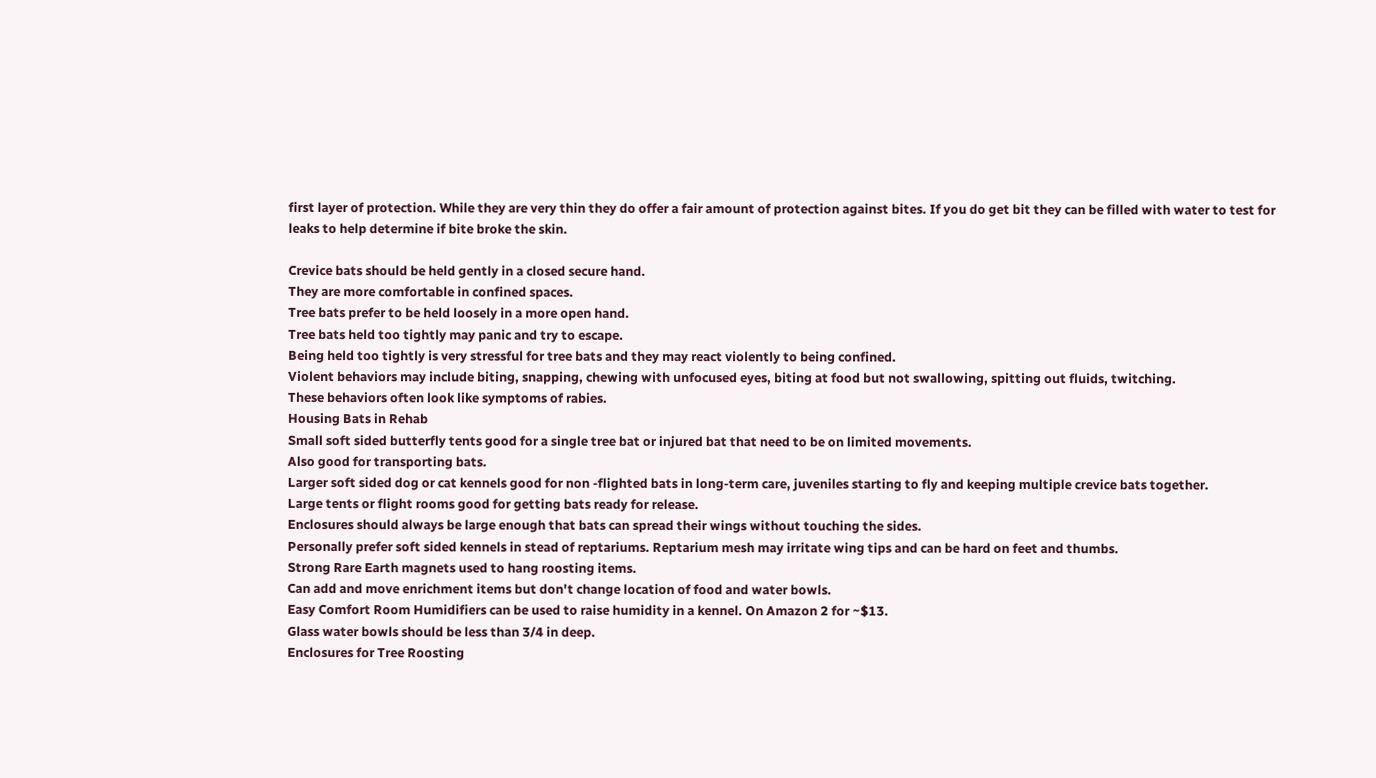first layer of protection. While they are very thin they do offer a fair amount of protection against bites. If you do get bit they can be filled with water to test for leaks to help determine if bite broke the skin.

Crevice bats should be held gently in a closed secure hand.
They are more comfortable in confined spaces.
Tree bats prefer to be held loosely in a more open hand.
Tree bats held too tightly may panic and try to escape.
Being held too tightly is very stressful for tree bats and they may react violently to being confined.
Violent behaviors may include biting, snapping, chewing with unfocused eyes, biting at food but not swallowing, spitting out fluids, twitching.
These behaviors often look like symptoms of rabies.
Housing Bats in Rehab
Small soft sided butterfly tents good for a single tree bat or injured bat that need to be on limited movements.
Also good for transporting bats.
Larger soft sided dog or cat kennels good for non -flighted bats in long-term care, juveniles starting to fly and keeping multiple crevice bats together.
Large tents or flight rooms good for getting bats ready for release.
Enclosures should always be large enough that bats can spread their wings without touching the sides.
Personally prefer soft sided kennels in stead of reptariums. Reptarium mesh may irritate wing tips and can be hard on feet and thumbs.
Strong Rare Earth magnets used to hang roosting items.
Can add and move enrichment items but don't change location of food and water bowls.
Easy Comfort Room Humidifiers can be used to raise humidity in a kennel. On Amazon 2 for ~$13.
Glass water bowls should be less than 3/4 in deep.
Enclosures for Tree Roosting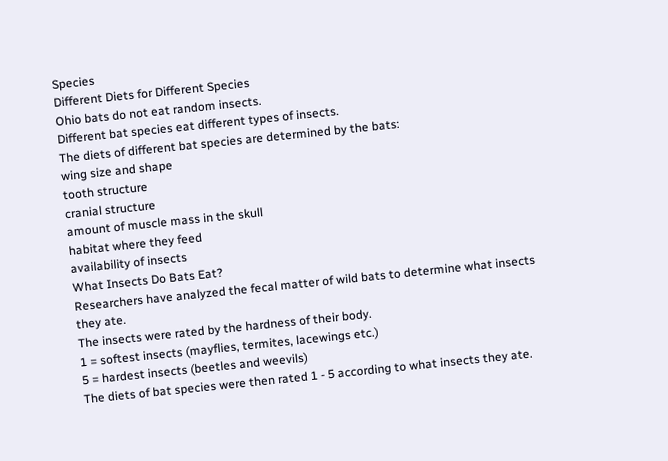Species
Different Diets for Different Species
Ohio bats do not eat random insects.
Different bat species eat different types of insects.
The diets of different bat species are determined by the bats:
wing size and shape
tooth structure
cranial structure
amount of muscle mass in the skull
habitat where they feed
availability of insects
What Insects Do Bats Eat?
Researchers have analyzed the fecal matter of wild bats to determine what insects they ate.
The insects were rated by the hardness of their body.
1 = softest insects (mayflies, termites, lacewings etc.)
5 = hardest insects (beetles and weevils)
The diets of bat species were then rated 1 - 5 according to what insects they ate.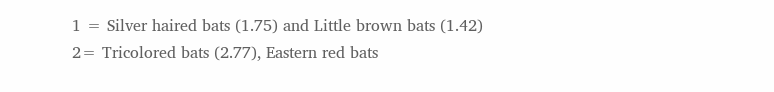1 = Silver haired bats (1.75) and Little brown bats (1.42)
2= Tricolored bats (2.77), Eastern red bats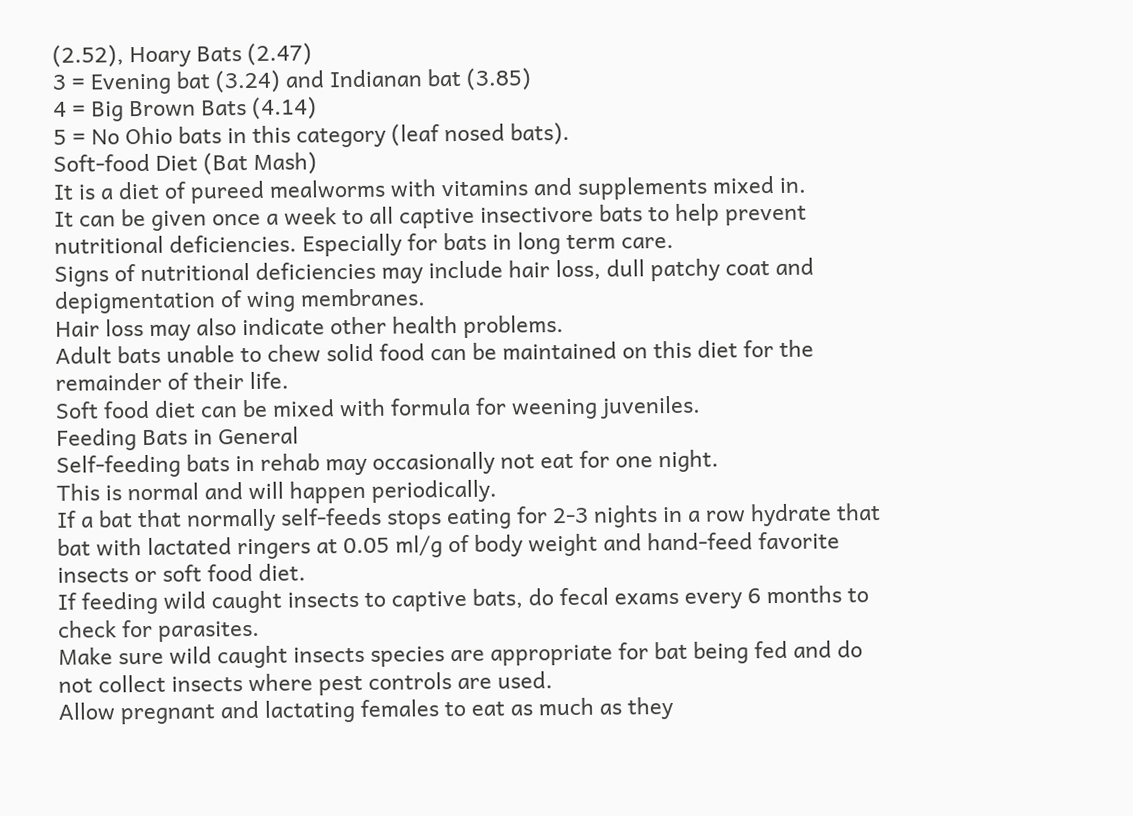(2.52), Hoary Bats (2.47)
3 = Evening bat (3.24) and Indianan bat (3.85)
4 = Big Brown Bats (4.14)
5 = No Ohio bats in this category (leaf nosed bats).
Soft-food Diet (Bat Mash)
It is a diet of pureed mealworms with vitamins and supplements mixed in.
It can be given once a week to all captive insectivore bats to help prevent nutritional deficiencies. Especially for bats in long term care.
Signs of nutritional deficiencies may include hair loss, dull patchy coat and depigmentation of wing membranes.
Hair loss may also indicate other health problems.
Adult bats unable to chew solid food can be maintained on this diet for the remainder of their life.
Soft food diet can be mixed with formula for weening juveniles.
Feeding Bats in General
Self-feeding bats in rehab may occasionally not eat for one night.
This is normal and will happen periodically.
If a bat that normally self-feeds stops eating for 2-3 nights in a row hydrate that bat with lactated ringers at 0.05 ml/g of body weight and hand-feed favorite insects or soft food diet.
If feeding wild caught insects to captive bats, do fecal exams every 6 months to check for parasites.
Make sure wild caught insects species are appropriate for bat being fed and do not collect insects where pest controls are used.
Allow pregnant and lactating females to eat as much as they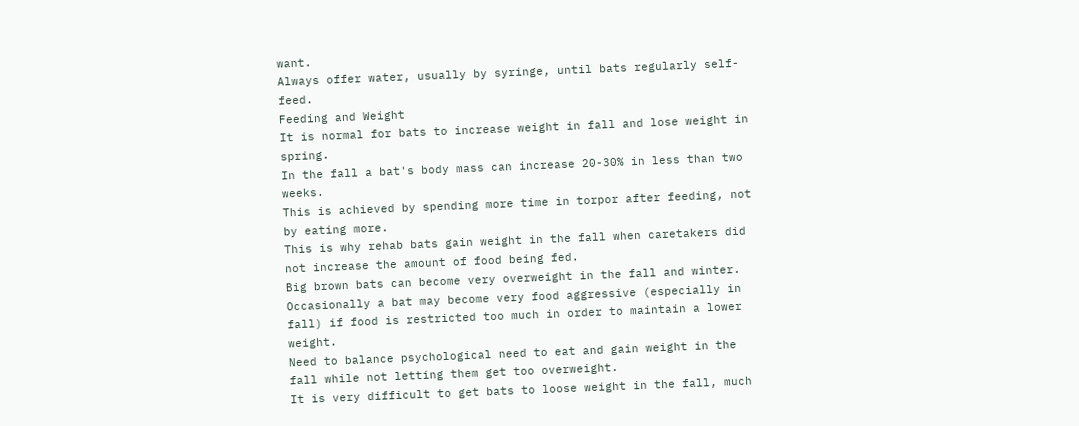want.
Always offer water, usually by syringe, until bats regularly self-feed.
Feeding and Weight
It is normal for bats to increase weight in fall and lose weight in spring.
In the fall a bat's body mass can increase 20-30% in less than two weeks.
This is achieved by spending more time in torpor after feeding, not by eating more.
This is why rehab bats gain weight in the fall when caretakers did not increase the amount of food being fed.
Big brown bats can become very overweight in the fall and winter.
Occasionally a bat may become very food aggressive (especially in fall) if food is restricted too much in order to maintain a lower weight.
Need to balance psychological need to eat and gain weight in the fall while not letting them get too overweight.
It is very difficult to get bats to loose weight in the fall, much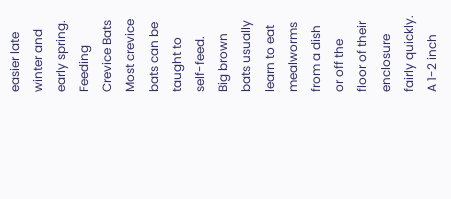easier late winter and early spring.
Feeding Crevice Bats
Most crevice bats can be taught to self-feed.
Big brown bats usually learn to eat mealworms from a dish or off the floor of their enclosure fairly quickly.
A 1-2 inch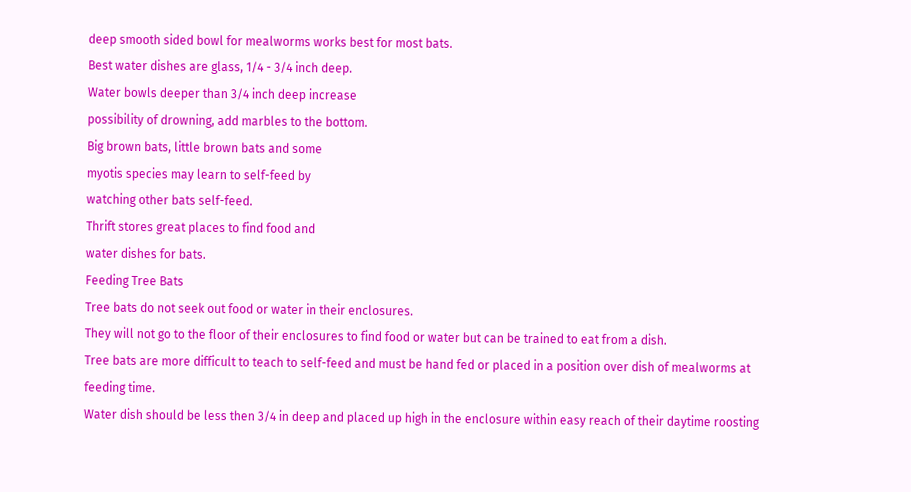deep smooth sided bowl for mealworms works best for most bats.
Best water dishes are glass, 1/4 - 3/4 inch deep.
Water bowls deeper than 3/4 inch deep increase
possibility of drowning, add marbles to the bottom.
Big brown bats, little brown bats and some
myotis species may learn to self-feed by
watching other bats self-feed.
Thrift stores great places to find food and
water dishes for bats.
Feeding Tree Bats
Tree bats do not seek out food or water in their enclosures.
They will not go to the floor of their enclosures to find food or water but can be trained to eat from a dish.
Tree bats are more difficult to teach to self-feed and must be hand fed or placed in a position over dish of mealworms at feeding time.
Water dish should be less then 3/4 in deep and placed up high in the enclosure within easy reach of their daytime roosting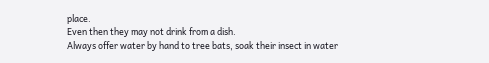place.
Even then they may not drink from a dish.
Always offer water by hand to tree bats, soak their insect in water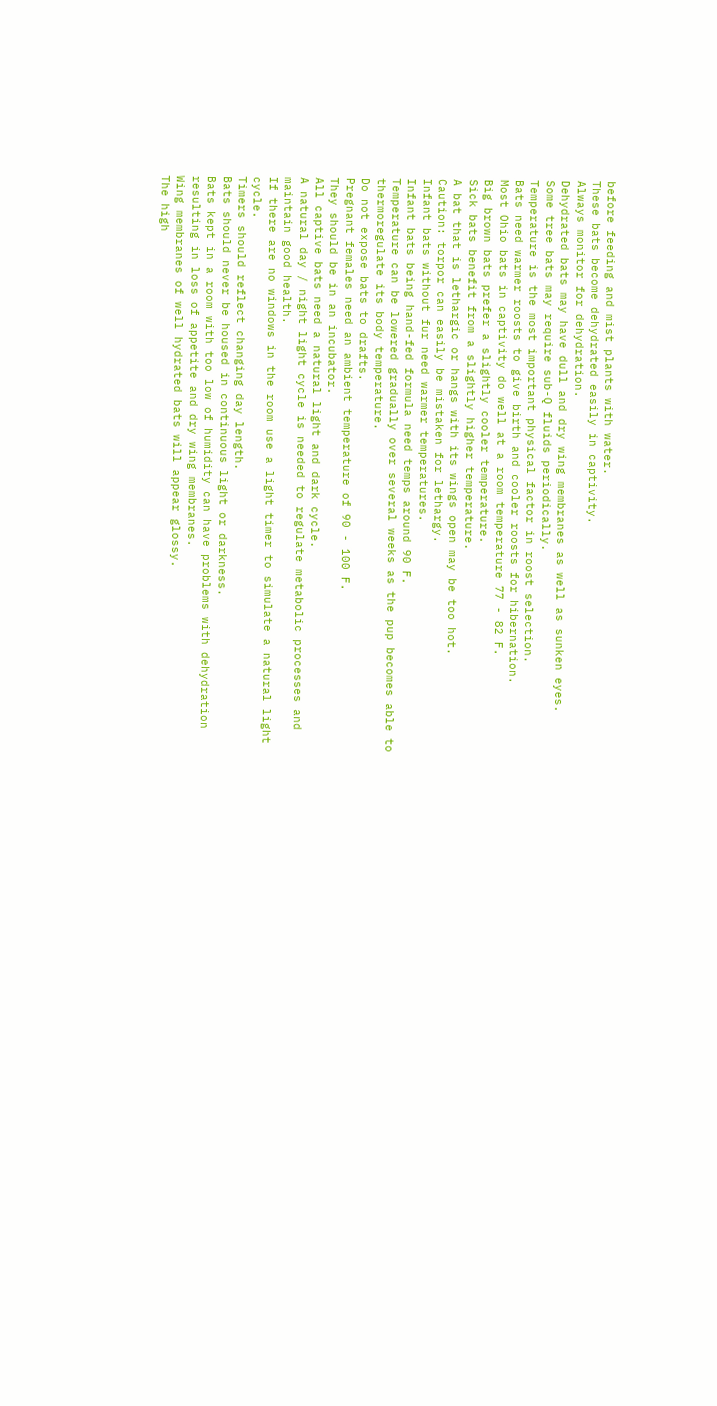before feeding and mist plants with water.
These bats become dehydrated easily in captivity.
Always monitor for dehydration.
Dehydrated bats may have dull and dry wing membranes as well as sunken eyes.
Some tree bats may require sub-Q fluids periodically.
Temperature is the most important physical factor in roost selection.
Bats need warmer roosts to give birth and cooler roosts for hibernation.
Most Ohio bats in captivity do well at a room temperature 77 - 82 F.
Big brown bats prefer a slightly cooler temperature.
Sick bats benefit from a slightly higher temperature.
A bat that is lethargic or hangs with its wings open may be too hot.
Caution: torpor can easily be mistaken for lethargy.
Infant bats without fur need warmer temperatures.
Infant bats being hand-fed formula need temps around 90 F.
Temperature can be lowered gradually over several weeks as the pup becomes able to thermoregulate its body temperature.
Do not expose bats to drafts.
Pregnant females need an ambient temperature of 90 - 100 F.
They should be in an incubator.
All captive bats need a natural light and dark cycle.
A natural day / night light cycle is needed to regulate metabolic processes and maintain good health.
If there are no windows in the room use a light timer to simulate a natural light cycle.
Timers should reflect changing day length.
Bats should never be housed in continuous light or darkness.
Bats kept in a room with too low of humidity can have problems with dehydration resulting in loss of appetite and dry wing membranes.
Wing membranes of well hydrated bats will appear glossy.
The high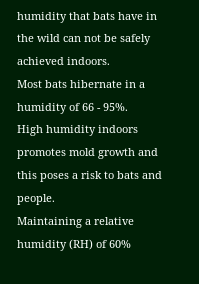humidity that bats have in the wild can not be safely achieved indoors.
Most bats hibernate in a humidity of 66 - 95%.
High humidity indoors promotes mold growth and this poses a risk to bats and people.
Maintaining a relative humidity (RH) of 60%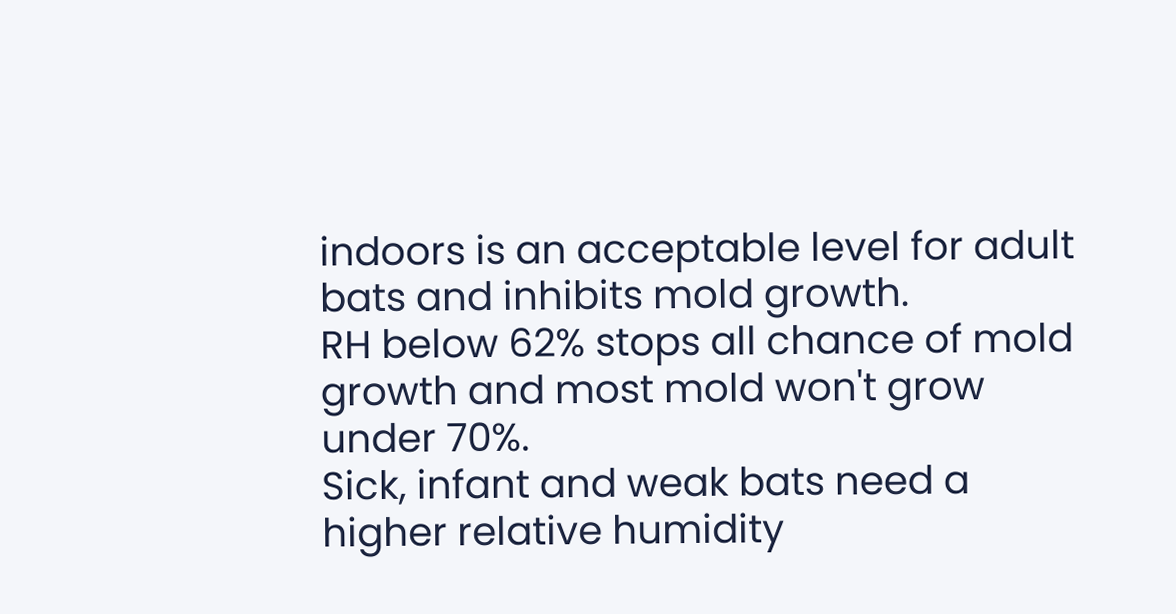indoors is an acceptable level for adult bats and inhibits mold growth.
RH below 62% stops all chance of mold growth and most mold won't grow under 70%.
Sick, infant and weak bats need a higher relative humidity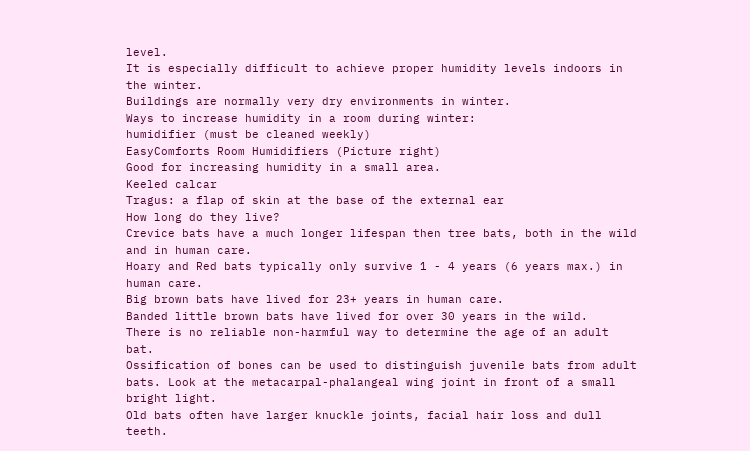level.
It is especially difficult to achieve proper humidity levels indoors in the winter.
Buildings are normally very dry environments in winter.
Ways to increase humidity in a room during winter:
humidifier (must be cleaned weekly)
EasyComforts Room Humidifiers (Picture right)
Good for increasing humidity in a small area.
Keeled calcar
Tragus: a flap of skin at the base of the external ear
How long do they live?
Crevice bats have a much longer lifespan then tree bats, both in the wild and in human care.
Hoary and Red bats typically only survive 1 - 4 years (6 years max.) in human care.
Big brown bats have lived for 23+ years in human care.
Banded little brown bats have lived for over 30 years in the wild.
There is no reliable non-harmful way to determine the age of an adult bat.
Ossification of bones can be used to distinguish juvenile bats from adult bats. Look at the metacarpal-phalangeal wing joint in front of a small bright light.
Old bats often have larger knuckle joints, facial hair loss and dull teeth.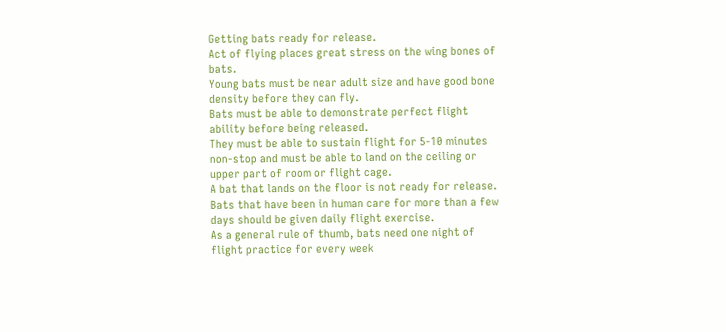Getting bats ready for release.
Act of flying places great stress on the wing bones of bats.
Young bats must be near adult size and have good bone density before they can fly.
Bats must be able to demonstrate perfect flight ability before being released.
They must be able to sustain flight for 5-10 minutes non-stop and must be able to land on the ceiling or upper part of room or flight cage.
A bat that lands on the floor is not ready for release.
Bats that have been in human care for more than a few days should be given daily flight exercise.
As a general rule of thumb, bats need one night of flight practice for every week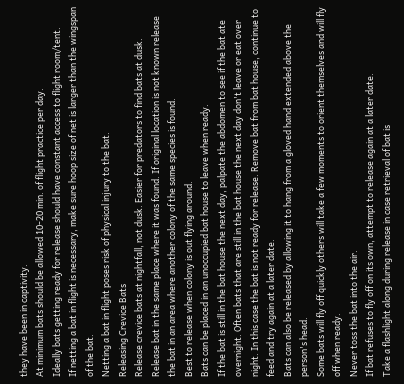they have been in captivity.
At minimum bats should be allowed 10-20 min. of flight practice per day.
Ideally bats getting ready for release should have constant access to flight room/tent.
If netting a bat in flight is necessary, make sure hoop size of net is larger than the wingspan of the bat.
Netting a bat in flight poses risk of physical injury to the bat.
Releasing Crevice Bats
Release crevice bats at nightfall, not dusk. Easier for predators to find bats at dusk.
Release bat in the same place where it was found. If original location is not known release the bat in an area where another colony of the same species is found.
Best to release when colony is out flying around.
Bats can be placed in an unoccupied bat house to leave when ready.
If the bat is still in the bat house the next day, palpate the abdomen to see if the bat ate overnight. Often bats that are still in the bat house the next day don't leave or eat over night. In this case the bat is not ready for release. Remove bat from bat house, continue to feed and try again at a later date.
Bats can also be released by allowing it to hang from a gloved hand extended above the person's head.
Some bats will fly off quickly others will take a few moments to orient themselves and will fly off when ready.
Never toss the bat into the air.
If bat refuses to fly off on its own, attempt to release again at a later date.
Take a flashlight along during release in case retrieval of bat is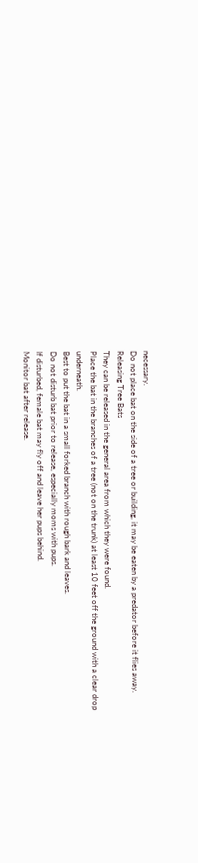necessary.
Do not place bat on the side of a tree or building, it may be eaten by a predator before it flies away.
Releasing Tree Bats
They can be released in the general area from which they were found.
Place the bat in the branches of a tree (not on the trunk) at least 10 feet off the ground with a clear drop underneath.
Best to put the bat in a small forked branch with rough bark and leaves.
Do not disturb bat prior to release, especially moms with pups.
If disturbed, female bat may fly off and leave her pups behind.
Monitor bat after release.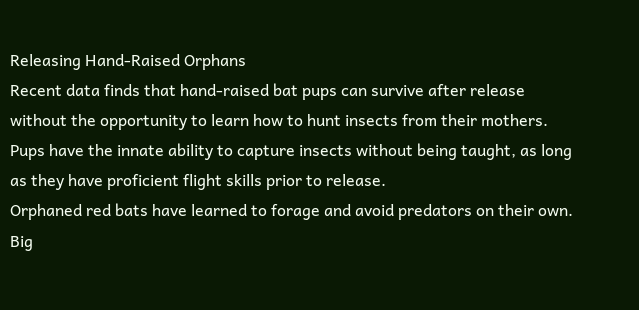Releasing Hand-Raised Orphans
Recent data finds that hand-raised bat pups can survive after release without the opportunity to learn how to hunt insects from their mothers.
Pups have the innate ability to capture insects without being taught, as long as they have proficient flight skills prior to release.
Orphaned red bats have learned to forage and avoid predators on their own.
Big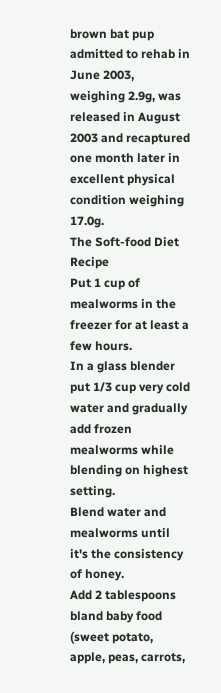brown bat pup admitted to rehab in June 2003, weighing 2.9g, was released in August 2003 and recaptured one month later in excellent physical condition weighing 17.0g.
The Soft-food Diet Recipe
Put 1 cup of mealworms in the freezer for at least a few hours.
In a glass blender put 1/3 cup very cold water and gradually add frozen mealworms while blending on highest setting.
Blend water and mealworms until it's the consistency of honey.
Add 2 tablespoons bland baby food (sweet potato, apple, peas, carrots,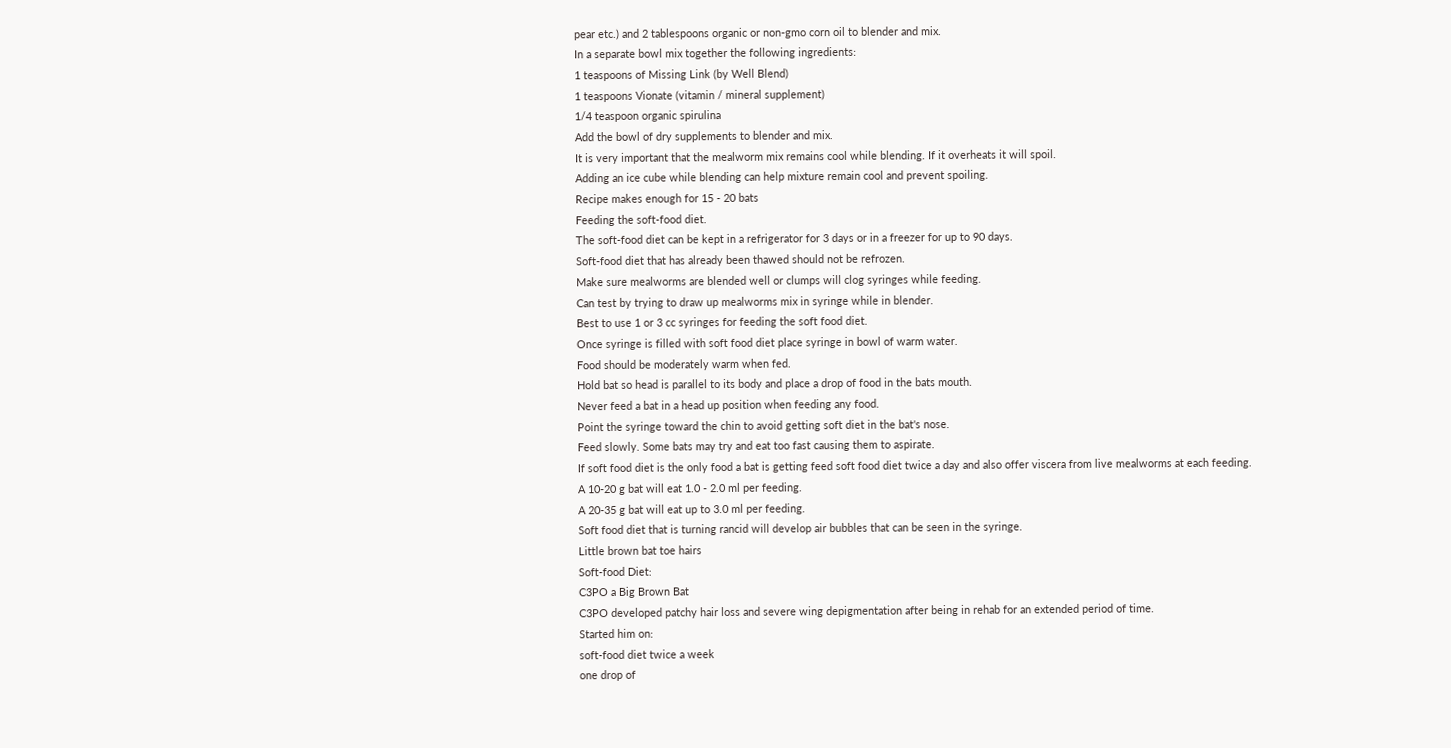pear etc.) and 2 tablespoons organic or non-gmo corn oil to blender and mix.
In a separate bowl mix together the following ingredients:
1 teaspoons of Missing Link (by Well Blend)
1 teaspoons Vionate (vitamin / mineral supplement)
1/4 teaspoon organic spirulina
Add the bowl of dry supplements to blender and mix.
It is very important that the mealworm mix remains cool while blending. If it overheats it will spoil.
Adding an ice cube while blending can help mixture remain cool and prevent spoiling.
Recipe makes enough for 15 - 20 bats
Feeding the soft-food diet.
The soft-food diet can be kept in a refrigerator for 3 days or in a freezer for up to 90 days.
Soft-food diet that has already been thawed should not be refrozen.
Make sure mealworms are blended well or clumps will clog syringes while feeding.
Can test by trying to draw up mealworms mix in syringe while in blender.
Best to use 1 or 3 cc syringes for feeding the soft food diet.
Once syringe is filled with soft food diet place syringe in bowl of warm water.
Food should be moderately warm when fed.
Hold bat so head is parallel to its body and place a drop of food in the bats mouth.
Never feed a bat in a head up position when feeding any food.
Point the syringe toward the chin to avoid getting soft diet in the bat's nose.
Feed slowly. Some bats may try and eat too fast causing them to aspirate.
If soft food diet is the only food a bat is getting feed soft food diet twice a day and also offer viscera from live mealworms at each feeding.
A 10-20 g bat will eat 1.0 - 2.0 ml per feeding.
A 20-35 g bat will eat up to 3.0 ml per feeding.
Soft food diet that is turning rancid will develop air bubbles that can be seen in the syringe.
Little brown bat toe hairs
Soft-food Diet:
C3PO a Big Brown Bat
C3PO developed patchy hair loss and severe wing depigmentation after being in rehab for an extended period of time.
Started him on:
soft-food diet twice a week
one drop of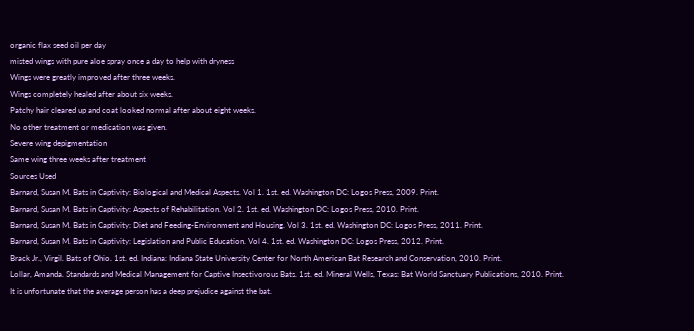organic flax seed oil per day
misted wings with pure aloe spray once a day to help with dryness
Wings were greatly improved after three weeks.
Wings completely healed after about six weeks.
Patchy hair cleared up and coat looked normal after about eight weeks.
No other treatment or medication was given.
Severe wing depigmentation
Same wing three weeks after treatment
Sources Used
Barnard, Susan M. Bats in Captivity: Biological and Medical Aspects. Vol 1. 1st. ed. Washington DC: Logos Press, 2009. Print.
Barnard, Susan M. Bats in Captivity: Aspects of Rehabilitation. Vol 2. 1st. ed. Washington DC: Logos Press, 2010. Print.
Barnard, Susan M. Bats in Captivity: Diet and Feeding-Environment and Housing. Vol 3. 1st. ed. Washington DC: Logos Press, 2011. Print.
Barnard, Susan M. Bats in Captivity: Legislation and Public Education. Vol 4. 1st. ed. Washington DC: Logos Press, 2012. Print.
Brack Jr., Virgil. Bats of Ohio. 1st. ed. Indiana: Indiana State University Center for North American Bat Research and Conservation, 2010. Print.
Lollar, Amanda. Standards and Medical Management for Captive Insectivorous Bats. 1st. ed. Mineral Wells, Texas: Bat World Sanctuary Publications, 2010. Print.
It is unfortunate that the average person has a deep prejudice against the bat.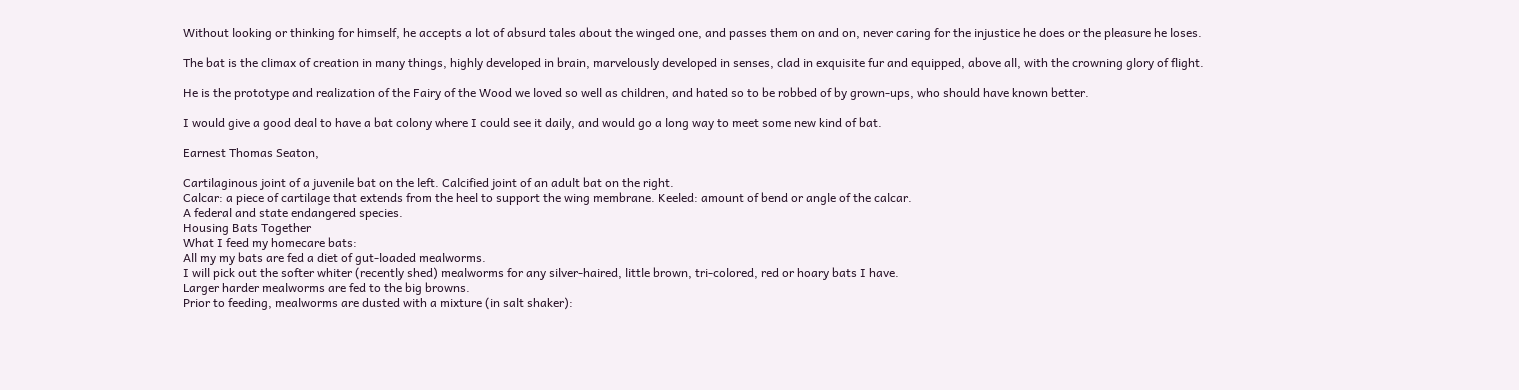Without looking or thinking for himself, he accepts a lot of absurd tales about the winged one, and passes them on and on, never caring for the injustice he does or the pleasure he loses.

The bat is the climax of creation in many things, highly developed in brain, marvelously developed in senses, clad in exquisite fur and equipped, above all, with the crowning glory of flight.

He is the prototype and realization of the Fairy of the Wood we loved so well as children, and hated so to be robbed of by grown-ups, who should have known better.

I would give a good deal to have a bat colony where I could see it daily, and would go a long way to meet some new kind of bat.

Earnest Thomas Seaton,

Cartilaginous joint of a juvenile bat on the left. Calcified joint of an adult bat on the right.
Calcar: a piece of cartilage that extends from the heel to support the wing membrane. Keeled: amount of bend or angle of the calcar.
A federal and state endangered species.
Housing Bats Together
What I feed my homecare bats:
All my my bats are fed a diet of gut-loaded mealworms.
I will pick out the softer whiter (recently shed) mealworms for any silver-haired, little brown, tri-colored, red or hoary bats I have.
Larger harder mealworms are fed to the big browns.
Prior to feeding, mealworms are dusted with a mixture (in salt shaker):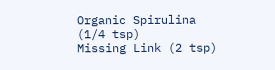Organic Spirulina (1/4 tsp)
Missing Link (2 tsp)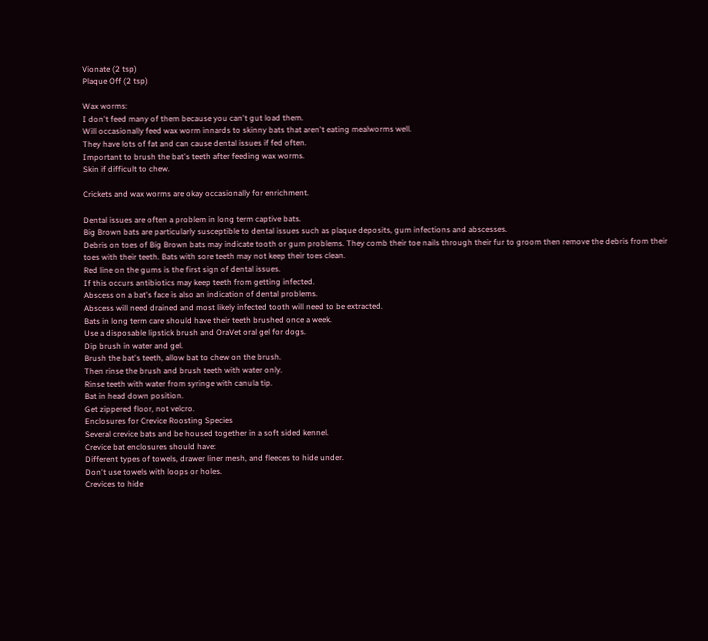Vionate (2 tsp)
Plaque Off (2 tsp)

Wax worms:
I don't feed many of them because you can't gut load them.
Will occasionally feed wax worm innards to skinny bats that aren't eating mealworms well.
They have lots of fat and can cause dental issues if fed often.
Important to brush the bat's teeth after feeding wax worms.
Skin if difficult to chew.

Crickets and wax worms are okay occasionally for enrichment.

Dental issues are often a problem in long term captive bats.
Big Brown bats are particularly susceptible to dental issues such as plaque deposits, gum infections and abscesses.
Debris on toes of Big Brown bats may indicate tooth or gum problems. They comb their toe nails through their fur to groom then remove the debris from their toes with their teeth. Bats with sore teeth may not keep their toes clean.
Red line on the gums is the first sign of dental issues.
If this occurs antibiotics may keep teeth from getting infected.
Abscess on a bat's face is also an indication of dental problems.
Abscess will need drained and most likely infected tooth will need to be extracted.
Bats in long term care should have their teeth brushed once a week.
Use a disposable lipstick brush and OraVet oral gel for dogs.
Dip brush in water and gel.
Brush the bat's teeth, allow bat to chew on the brush.
Then rinse the brush and brush teeth with water only.
Rinse teeth with water from syringe with canula tip.
Bat in head down position.
Get zippered floor, not velcro.
Enclosures for Crevice Roosting Species
Several crevice bats and be housed together in a soft sided kennel.
Crevice bat enclosures should have:
Different types of towels, drawer liner mesh, and fleeces to hide under.
Don't use towels with loops or holes.
Crevices to hide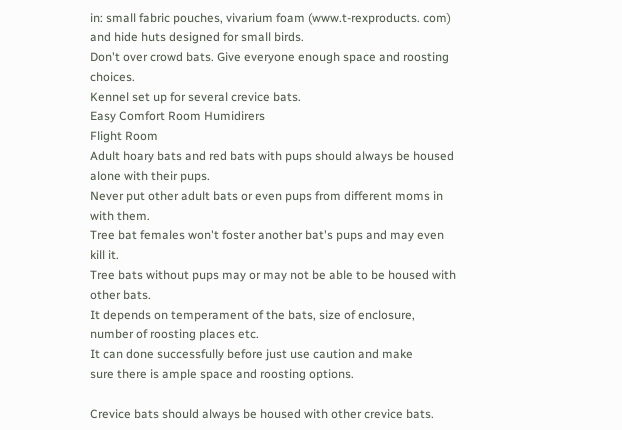in: small fabric pouches, vivarium foam (www.t-rexproducts. com) and hide huts designed for small birds.
Don't over crowd bats. Give everyone enough space and roosting choices.
Kennel set up for several crevice bats.
Easy Comfort Room Humidirers
Flight Room
Adult hoary bats and red bats with pups should always be housed alone with their pups.
Never put other adult bats or even pups from different moms in with them.
Tree bat females won't foster another bat's pups and may even kill it.
Tree bats without pups may or may not be able to be housed with other bats.
It depends on temperament of the bats, size of enclosure, number of roosting places etc.
It can done successfully before just use caution and make
sure there is ample space and roosting options.

Crevice bats should always be housed with other crevice bats.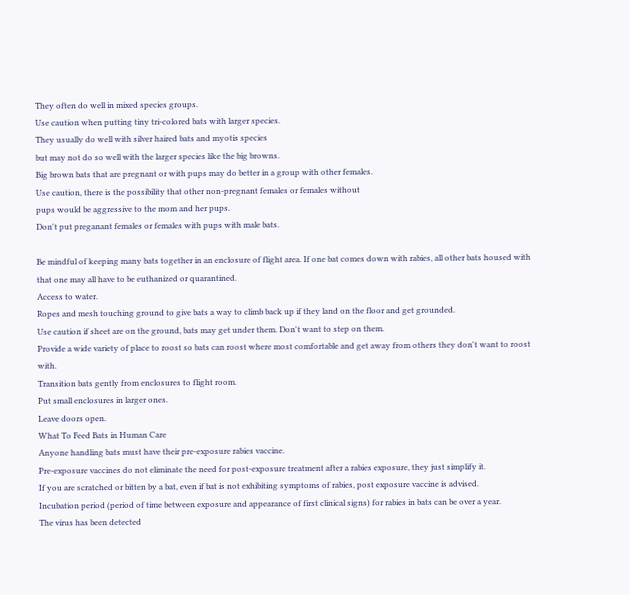They often do well in mixed species groups.
Use caution when putting tiny tri-colored bats with larger species.
They usually do well with silver haired bats and myotis species
but may not do so well with the larger species like the big browns.
Big brown bats that are pregnant or with pups may do better in a group with other females.
Use caution, there is the possibility that other non-pregnant females or females without
pups would be aggressive to the mom and her pups.
Don't put preganant females or females with pups with male bats.

Be mindful of keeping many bats together in an enclosure of flight area. If one bat comes down with rabies, all other bats housed with that one may all have to be euthanized or quarantined.
Access to water.
Ropes and mesh touching ground to give bats a way to climb back up if they land on the floor and get grounded.
Use caution if sheet are on the ground, bats may get under them. Don't want to step on them.
Provide a wide variety of place to roost so bats can roost where most comfortable and get away from others they don't want to roost with.
Transition bats gently from enclosures to flight room.
Put small enclosures in larger ones.
Leave doors open.
What To Feed Bats in Human Care
Anyone handling bats must have their pre-exposure rabies vaccine.
Pre-exposure vaccines do not eliminate the need for post-exposure treatment after a rabies exposure, they just simplify it.
If you are scratched or bitten by a bat, even if bat is not exhibiting symptoms of rabies, post exposure vaccine is advised.
Incubation period (period of time between exposure and appearance of first clinical signs) for rabies in bats can be over a year.
The virus has been detected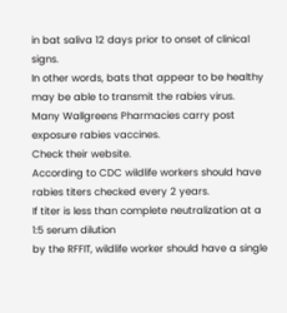in bat saliva 12 days prior to onset of clinical signs.
In other words, bats that appear to be healthy may be able to transmit the rabies virus.
Many Wallgreens Pharmacies carry post exposure rabies vaccines.
Check their website.
According to CDC wildlife workers should have rabies titers checked every 2 years.
If titer is less than complete neutralization at a 1:5 serum dilution
by the RFFIT, wildlife worker should have a single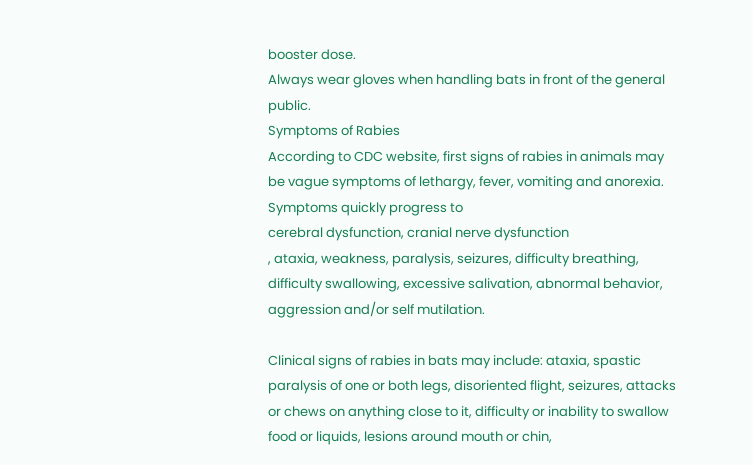booster dose.
Always wear gloves when handling bats in front of the general public.
Symptoms of Rabies
According to CDC website, first signs of rabies in animals may be vague symptoms of lethargy, fever, vomiting and anorexia. Symptoms quickly progress to
cerebral dysfunction, cranial nerve dysfunction
, ataxia, weakness, paralysis, seizures, difficulty breathing, difficulty swallowing, excessive salivation, abnormal behavior, aggression and/or self mutilation.

Clinical signs of rabies in bats may include: ataxia, spastic paralysis of one or both legs, disoriented flight, seizures, attacks or chews on anything close to it, difficulty or inability to swallow food or liquids, lesions around mouth or chin,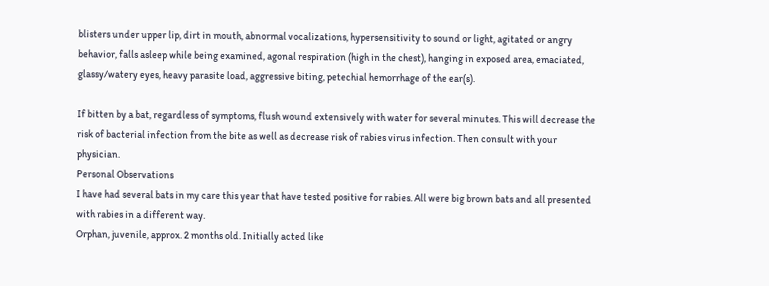blisters under upper lip, dirt in mouth, abnormal vocalizations, hypersensitivity to sound or light, agitated or angry behavior, falls asleep while being examined, agonal respiration (high in the chest), hanging in exposed area, emaciated, glassy/watery eyes, heavy parasite load, aggressive biting, petechial hemorrhage of the ear(s).

If bitten by a bat, regardless of symptoms, flush wound extensively with water for several minutes. This will decrease the risk of bacterial infection from the bite as well as decrease risk of rabies virus infection. Then consult with your physician.
Personal Observations
I have had several bats in my care this year that have tested positive for rabies. All were big brown bats and all presented with rabies in a different way.
Orphan, juvenile, approx. 2 months old. Initially acted like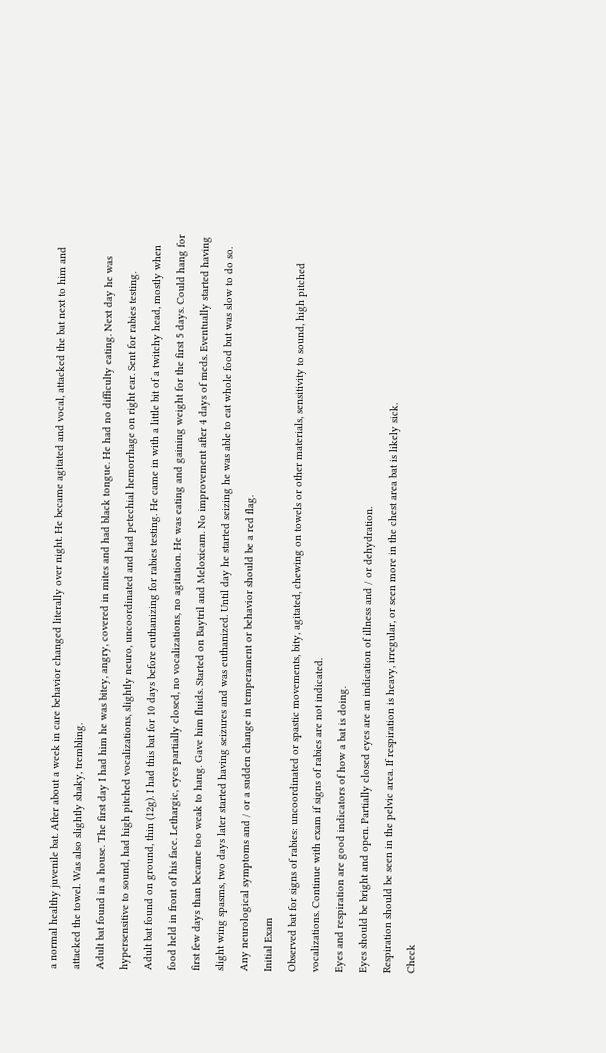a normal healthy juvenile bat. After about a week in care behavior changed literally over night. He became agitated and vocal, attacked the bat next to him and attacked the towel. Was also slightly shaky, trembling.
Adult bat found in a house. The first day I had him he was bitey, angry, covered in mites and had black tongue. He had no difficulty eating. Next day he was hypersensitive to sound, had high pitched vocalizations, slightly neuro, uncoordinated and had petechial hemorrhage on right ear. Sent for rabies testing.
Adult bat found on ground, thin (12g). I had this bat for 10 days before euthanizing for rabies testing. He came in with a little bit of a twitchy head, mostly when food held in front of his face. Lethargic, eyes partially closed, no vocalizations, no agitation. He was eating and gaining weight for the first 5 days. Could hang for first few days than became too weak to hang. Gave him fluids. Started on Baytril and Meloxicam. No improvement after 4 days of meds. Eventually started having slight wing spasms, two days later started having seizures and was euthanized. Until day he started seizing he was able to eat whole food but was slow to do so.
Any neurological symptoms and / or a sudden change in temperament or behavior should be a red flag.
Initial Exam
Observed bat for signs of rabies: uncoordinated or spastic movements, bity, agitated, chewing on towels or other materials, sensitivity to sound, high pitched vocalizations. Continue with exam if signs of rabies are not indicated.
Eyes and respiration are good indicators of how a bat is doing.
Eyes should be bright and open. Partially closed eyes are an indication of illness and / or dehydration.
Respiration should be seen in the pelvic area. If respiration is heavy, irregular, or seen more in the chest area bat is likely sick.
Check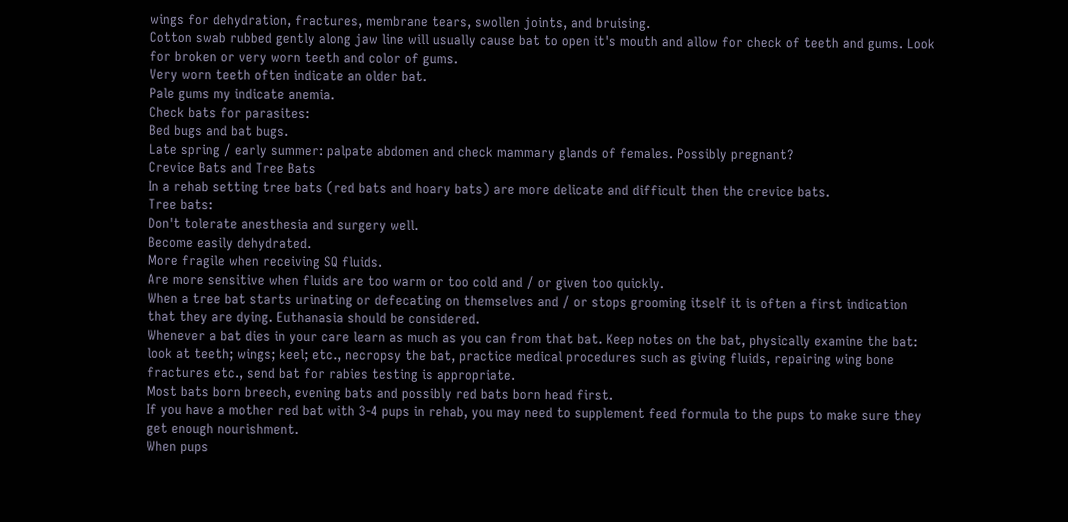wings for dehydration, fractures, membrane tears, swollen joints, and bruising.
Cotton swab rubbed gently along jaw line will usually cause bat to open it's mouth and allow for check of teeth and gums. Look for broken or very worn teeth and color of gums.
Very worn teeth often indicate an older bat.
Pale gums my indicate anemia.
Check bats for parasites:
Bed bugs and bat bugs.
Late spring / early summer: palpate abdomen and check mammary glands of females. Possibly pregnant?
Crevice Bats and Tree Bats
In a rehab setting tree bats (red bats and hoary bats) are more delicate and difficult then the crevice bats.
Tree bats:
Don't tolerate anesthesia and surgery well.
Become easily dehydrated.
More fragile when receiving SQ fluids.
Are more sensitive when fluids are too warm or too cold and / or given too quickly.
When a tree bat starts urinating or defecating on themselves and / or stops grooming itself it is often a first indication that they are dying. Euthanasia should be considered.
Whenever a bat dies in your care learn as much as you can from that bat. Keep notes on the bat, physically examine the bat: look at teeth; wings; keel; etc., necropsy the bat, practice medical procedures such as giving fluids, repairing wing bone fractures etc., send bat for rabies testing is appropriate.
Most bats born breech, evening bats and possibly red bats born head first.
If you have a mother red bat with 3-4 pups in rehab, you may need to supplement feed formula to the pups to make sure they get enough nourishment.
When pups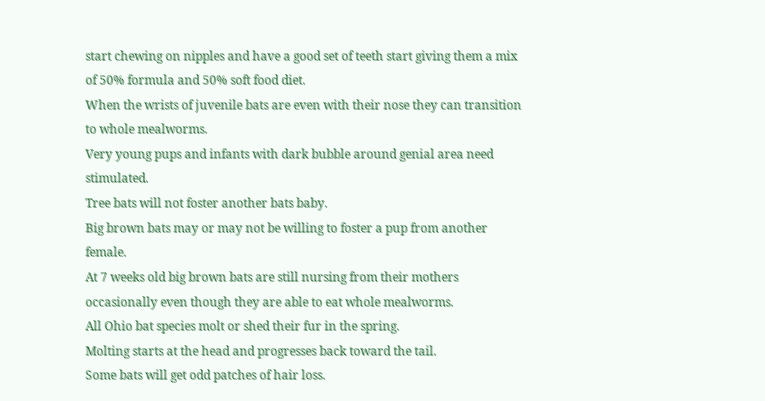start chewing on nipples and have a good set of teeth start giving them a mix of 50% formula and 50% soft food diet.
When the wrists of juvenile bats are even with their nose they can transition to whole mealworms.
Very young pups and infants with dark bubble around genial area need stimulated.
Tree bats will not foster another bats baby.
Big brown bats may or may not be willing to foster a pup from another female.
At 7 weeks old big brown bats are still nursing from their mothers occasionally even though they are able to eat whole mealworms.
All Ohio bat species molt or shed their fur in the spring.
Molting starts at the head and progresses back toward the tail.
Some bats will get odd patches of hair loss.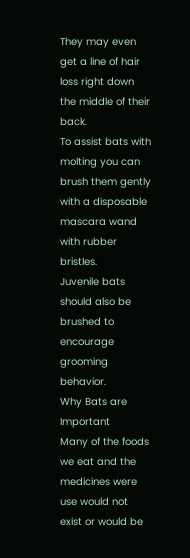They may even get a line of hair loss right down the middle of their back.
To assist bats with molting you can brush them gently with a disposable mascara wand with rubber bristles.
Juvenile bats should also be brushed to encourage grooming behavior.
Why Bats are Important
Many of the foods we eat and the medicines were use would not exist or would be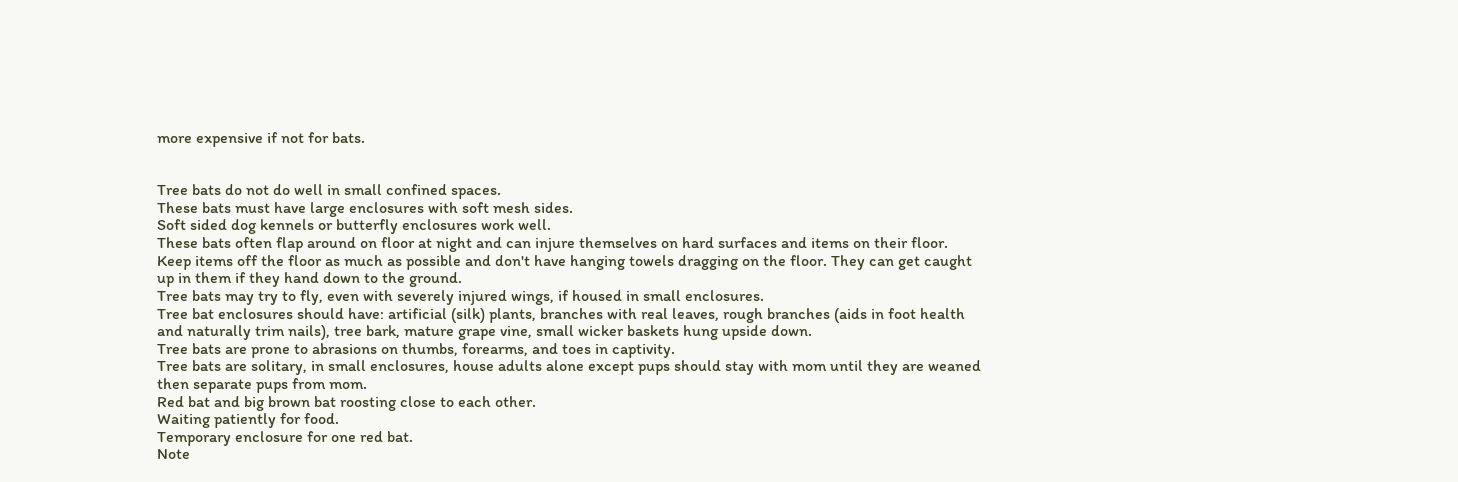more expensive if not for bats.


Tree bats do not do well in small confined spaces.
These bats must have large enclosures with soft mesh sides.
Soft sided dog kennels or butterfly enclosures work well.
These bats often flap around on floor at night and can injure themselves on hard surfaces and items on their floor.
Keep items off the floor as much as possible and don't have hanging towels dragging on the floor. They can get caught up in them if they hand down to the ground.
Tree bats may try to fly, even with severely injured wings, if housed in small enclosures.
Tree bat enclosures should have: artificial (silk) plants, branches with real leaves, rough branches (aids in foot health and naturally trim nails), tree bark, mature grape vine, small wicker baskets hung upside down.
Tree bats are prone to abrasions on thumbs, forearms, and toes in captivity.
Tree bats are solitary, in small enclosures, house adults alone except pups should stay with mom until they are weaned then separate pups from mom.
Red bat and big brown bat roosting close to each other.
Waiting patiently for food.
Temporary enclosure for one red bat.
Note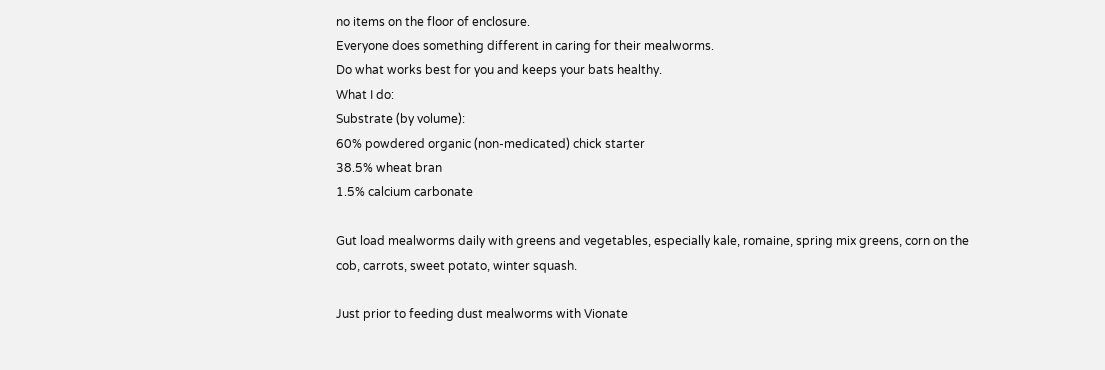no items on the floor of enclosure.
Everyone does something different in caring for their mealworms.
Do what works best for you and keeps your bats healthy.
What I do:
Substrate (by volume):
60% powdered organic (non-medicated) chick starter
38.5% wheat bran
1.5% calcium carbonate

Gut load mealworms daily with greens and vegetables, especially kale, romaine, spring mix greens, corn on the cob, carrots, sweet potato, winter squash.

Just prior to feeding dust mealworms with Vionate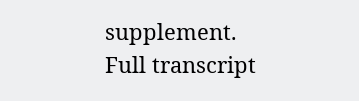supplement.
Full transcript